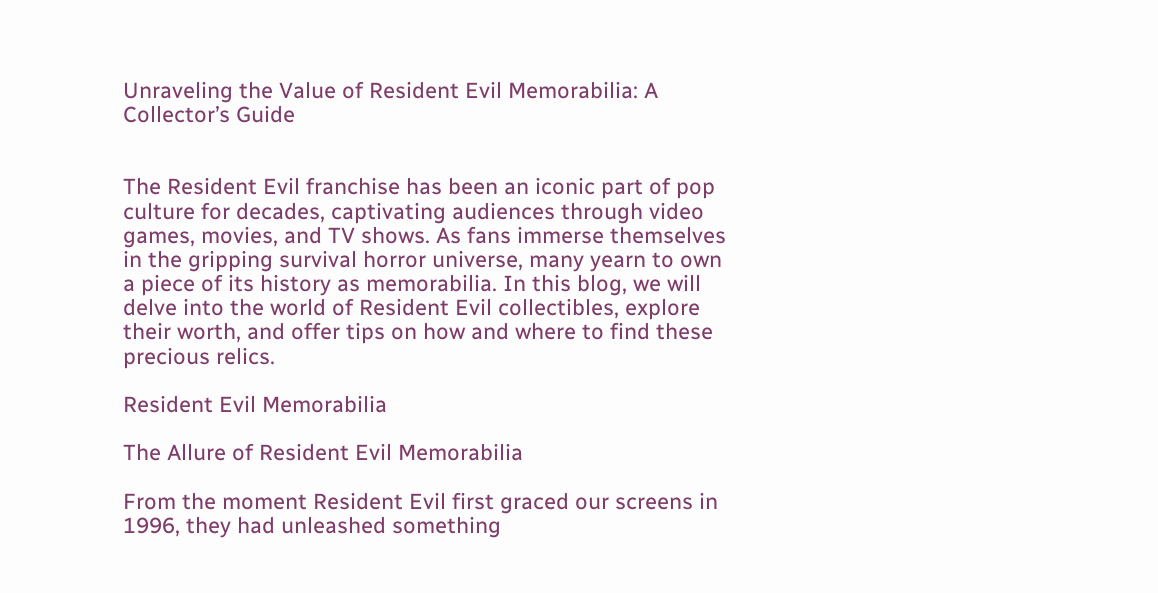Unraveling the Value of Resident Evil Memorabilia: A Collector’s Guide


The Resident Evil franchise has been an iconic part of pop culture for decades, captivating audiences through video games, movies, and TV shows. As fans immerse themselves in the gripping survival horror universe, many yearn to own a piece of its history as memorabilia. In this blog, we will delve into the world of Resident Evil collectibles, explore their worth, and offer tips on how and where to find these precious relics.

Resident Evil Memorabilia

The Allure of Resident Evil Memorabilia

From the moment Resident Evil first graced our screens in 1996, they had unleashed something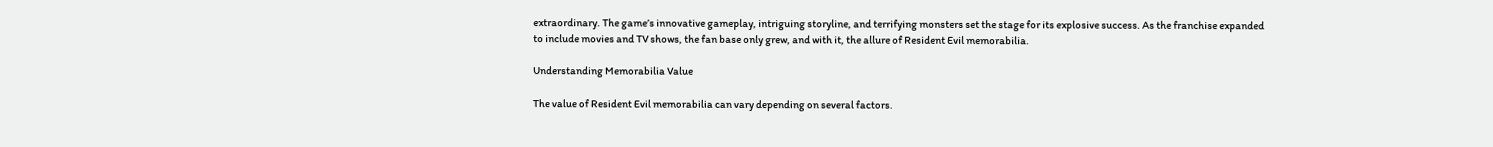extraordinary. The game’s innovative gameplay, intriguing storyline, and terrifying monsters set the stage for its explosive success. As the franchise expanded to include movies and TV shows, the fan base only grew, and with it, the allure of Resident Evil memorabilia.

Understanding Memorabilia Value

The value of Resident Evil memorabilia can vary depending on several factors.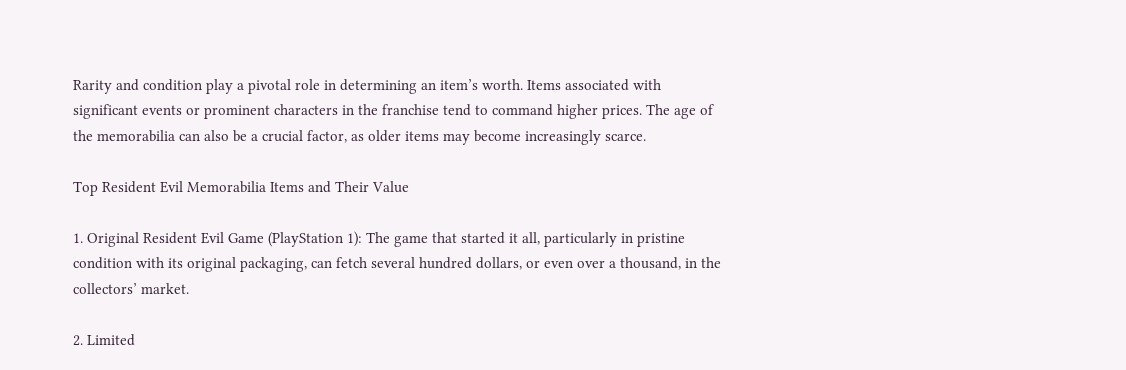Rarity and condition play a pivotal role in determining an item’s worth. Items associated with significant events or prominent characters in the franchise tend to command higher prices. The age of the memorabilia can also be a crucial factor, as older items may become increasingly scarce.

Top Resident Evil Memorabilia Items and Their Value

1. Original Resident Evil Game (PlayStation 1): The game that started it all, particularly in pristine condition with its original packaging, can fetch several hundred dollars, or even over a thousand, in the collectors’ market.

2. Limited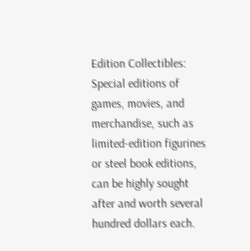Edition Collectibles: Special editions of games, movies, and merchandise, such as limited-edition figurines or steel book editions, can be highly sought after and worth several hundred dollars each.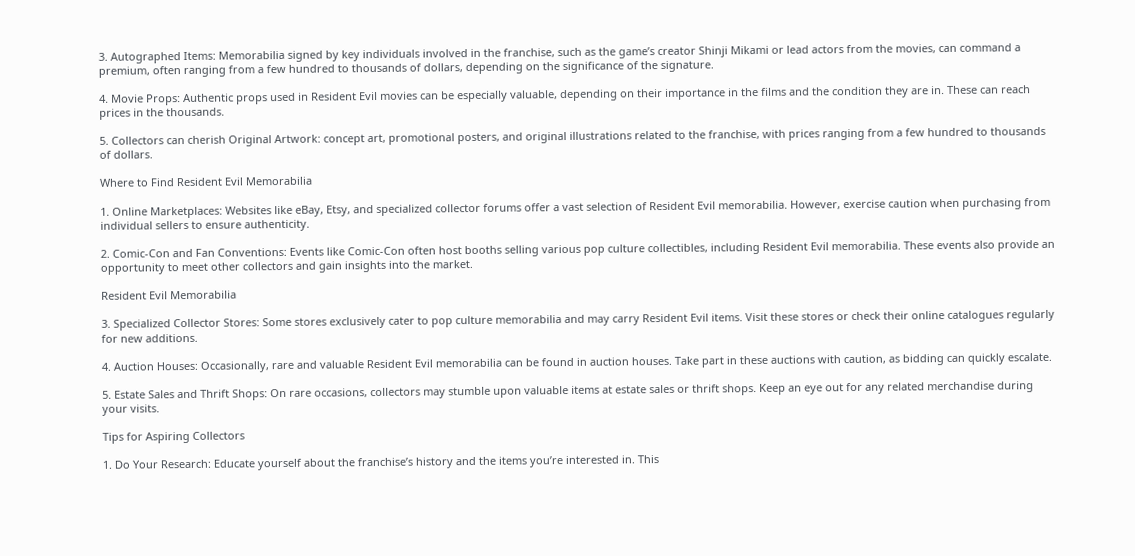3. Autographed Items: Memorabilia signed by key individuals involved in the franchise, such as the game’s creator Shinji Mikami or lead actors from the movies, can command a premium, often ranging from a few hundred to thousands of dollars, depending on the significance of the signature.

4. Movie Props: Authentic props used in Resident Evil movies can be especially valuable, depending on their importance in the films and the condition they are in. These can reach prices in the thousands.

5. Collectors can cherish Original Artwork: concept art, promotional posters, and original illustrations related to the franchise, with prices ranging from a few hundred to thousands of dollars.

Where to Find Resident Evil Memorabilia

1. Online Marketplaces: Websites like eBay, Etsy, and specialized collector forums offer a vast selection of Resident Evil memorabilia. However, exercise caution when purchasing from individual sellers to ensure authenticity.

2. Comic-Con and Fan Conventions: Events like Comic-Con often host booths selling various pop culture collectibles, including Resident Evil memorabilia. These events also provide an opportunity to meet other collectors and gain insights into the market.

Resident Evil Memorabilia

3. Specialized Collector Stores: Some stores exclusively cater to pop culture memorabilia and may carry Resident Evil items. Visit these stores or check their online catalogues regularly for new additions.

4. Auction Houses: Occasionally, rare and valuable Resident Evil memorabilia can be found in auction houses. Take part in these auctions with caution, as bidding can quickly escalate.

5. Estate Sales and Thrift Shops: On rare occasions, collectors may stumble upon valuable items at estate sales or thrift shops. Keep an eye out for any related merchandise during your visits.

Tips for Aspiring Collectors

1. Do Your Research: Educate yourself about the franchise’s history and the items you’re interested in. This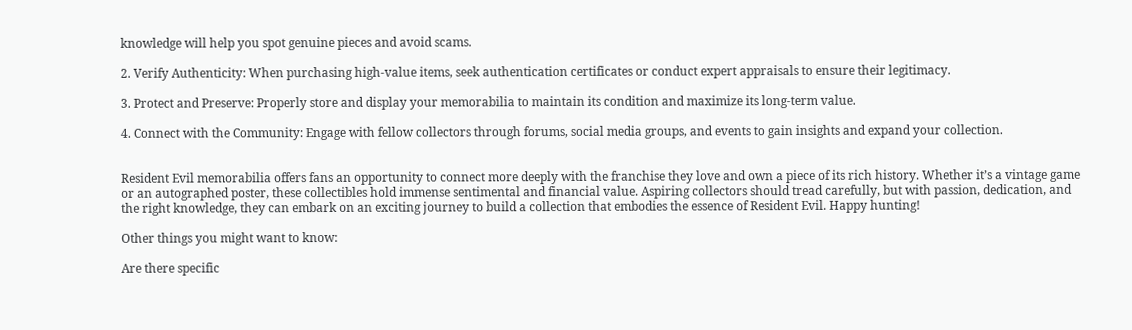knowledge will help you spot genuine pieces and avoid scams.

2. Verify Authenticity: When purchasing high-value items, seek authentication certificates or conduct expert appraisals to ensure their legitimacy.

3. Protect and Preserve: Properly store and display your memorabilia to maintain its condition and maximize its long-term value.

4. Connect with the Community: Engage with fellow collectors through forums, social media groups, and events to gain insights and expand your collection.


Resident Evil memorabilia offers fans an opportunity to connect more deeply with the franchise they love and own a piece of its rich history. Whether it’s a vintage game or an autographed poster, these collectibles hold immense sentimental and financial value. Aspiring collectors should tread carefully, but with passion, dedication, and the right knowledge, they can embark on an exciting journey to build a collection that embodies the essence of Resident Evil. Happy hunting!

Other things you might want to know:

Are there specific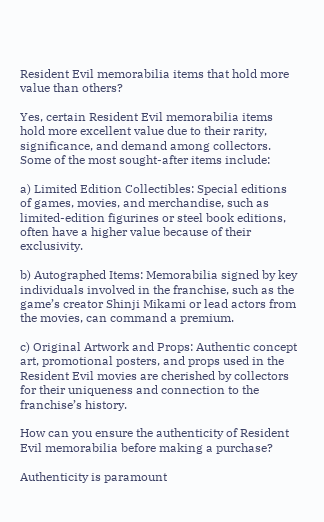Resident Evil memorabilia items that hold more value than others?

Yes, certain Resident Evil memorabilia items hold more excellent value due to their rarity, significance, and demand among collectors. Some of the most sought-after items include:

a) Limited Edition Collectibles: Special editions of games, movies, and merchandise, such as limited-edition figurines or steel book editions, often have a higher value because of their exclusivity.

b) Autographed Items: Memorabilia signed by key individuals involved in the franchise, such as the game’s creator Shinji Mikami or lead actors from the movies, can command a premium.

c) Original Artwork and Props: Authentic concept art, promotional posters, and props used in the Resident Evil movies are cherished by collectors for their uniqueness and connection to the franchise’s history.

How can you ensure the authenticity of Resident Evil memorabilia before making a purchase?

Authenticity is paramount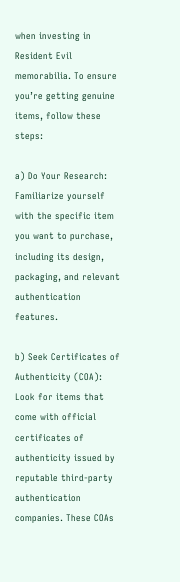when investing in Resident Evil memorabilia. To ensure you’re getting genuine items, follow these steps:

a) Do Your Research: Familiarize yourself with the specific item you want to purchase, including its design, packaging, and relevant authentication features.

b) Seek Certificates of Authenticity (COA): Look for items that come with official certificates of authenticity issued by reputable third-party authentication companies. These COAs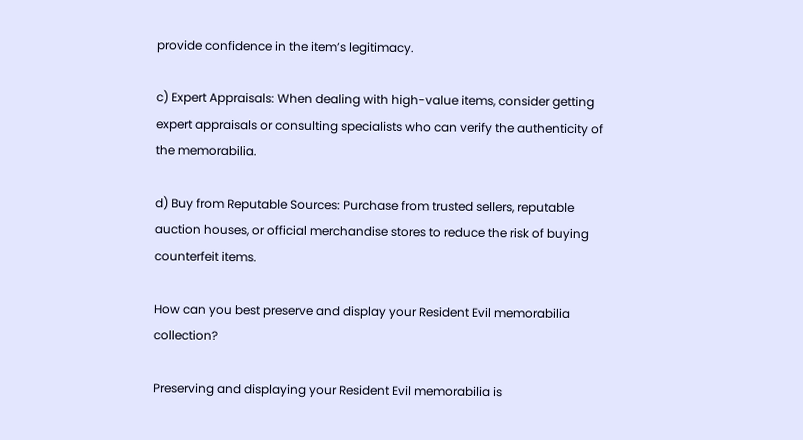provide confidence in the item’s legitimacy.

c) Expert Appraisals: When dealing with high-value items, consider getting expert appraisals or consulting specialists who can verify the authenticity of the memorabilia.

d) Buy from Reputable Sources: Purchase from trusted sellers, reputable auction houses, or official merchandise stores to reduce the risk of buying counterfeit items.

How can you best preserve and display your Resident Evil memorabilia collection?

Preserving and displaying your Resident Evil memorabilia is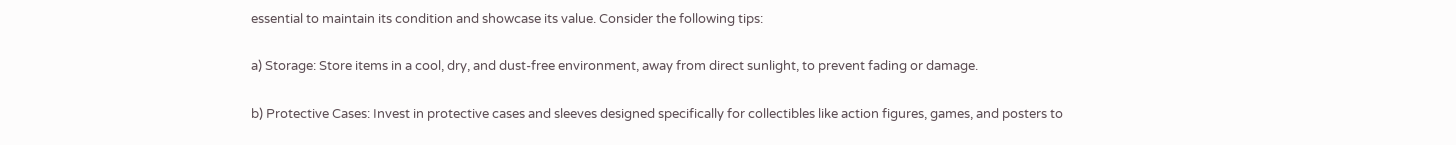essential to maintain its condition and showcase its value. Consider the following tips:

a) Storage: Store items in a cool, dry, and dust-free environment, away from direct sunlight, to prevent fading or damage.

b) Protective Cases: Invest in protective cases and sleeves designed specifically for collectibles like action figures, games, and posters to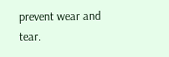prevent wear and tear.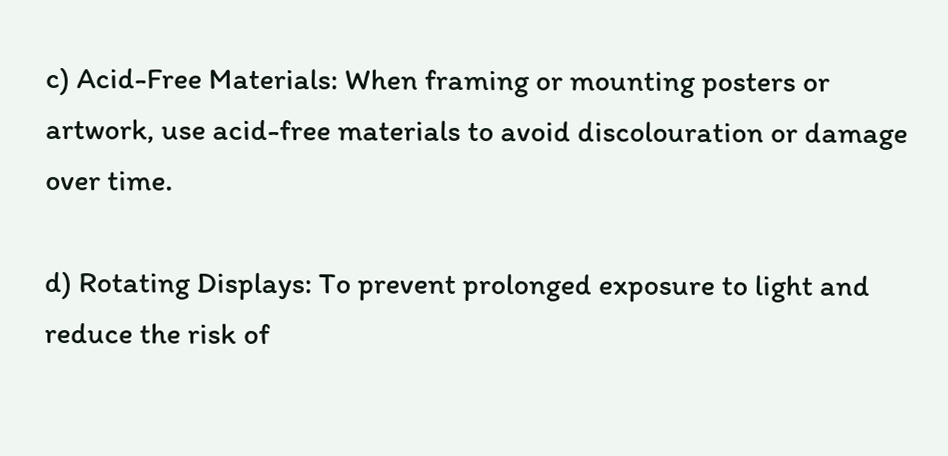c) Acid-Free Materials: When framing or mounting posters or artwork, use acid-free materials to avoid discolouration or damage over time.

d) Rotating Displays: To prevent prolonged exposure to light and reduce the risk of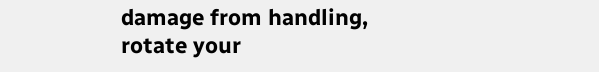damage from handling, rotate your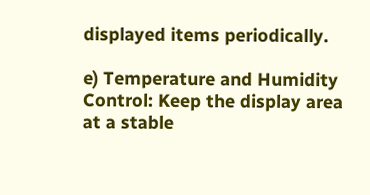displayed items periodically.

e) Temperature and Humidity Control: Keep the display area at a stable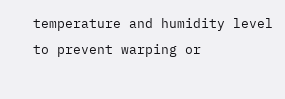temperature and humidity level to prevent warping or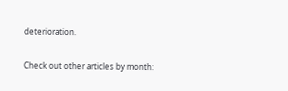deterioration.

Check out other articles by month: